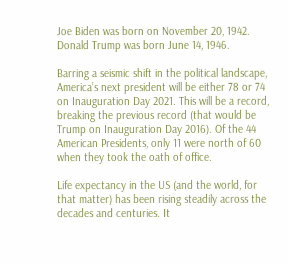Joe Biden was born on November 20, 1942. Donald Trump was born June 14, 1946.

Barring a seismic shift in the political landscape, America’s next president will be either 78 or 74 on Inauguration Day 2021. This will be a record, breaking the previous record (that would be Trump on Inauguration Day 2016). Of the 44 American Presidents, only 11 were north of 60 when they took the oath of office.

Life expectancy in the US (and the world, for that matter) has been rising steadily across the decades and centuries. It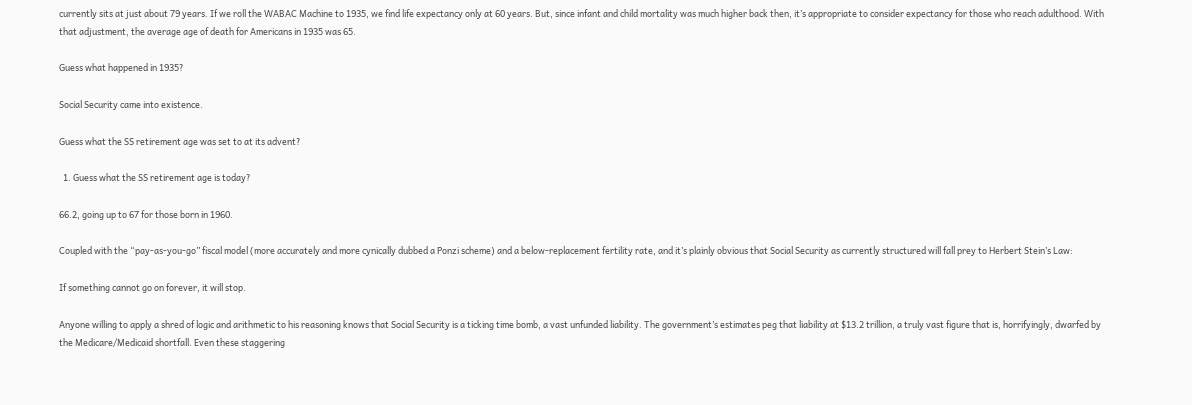currently sits at just about 79 years. If we roll the WABAC Machine to 1935, we find life expectancy only at 60 years. But, since infant and child mortality was much higher back then, it’s appropriate to consider expectancy for those who reach adulthood. With that adjustment, the average age of death for Americans in 1935 was 65.

Guess what happened in 1935?

Social Security came into existence.

Guess what the SS retirement age was set to at its advent?

  1. Guess what the SS retirement age is today?

66.2, going up to 67 for those born in 1960.

Coupled with the “pay-as-you-go” fiscal model (more accurately and more cynically dubbed a Ponzi scheme) and a below-replacement fertility rate, and it’s plainly obvious that Social Security as currently structured will fall prey to Herbert Stein’s Law:

If something cannot go on forever, it will stop.

Anyone willing to apply a shred of logic and arithmetic to his reasoning knows that Social Security is a ticking time bomb, a vast unfunded liability. The government’s estimates peg that liability at $13.2 trillion, a truly vast figure that is, horrifyingly, dwarfed by the Medicare/Medicaid shortfall. Even these staggering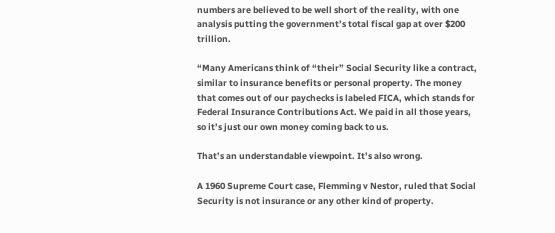numbers are believed to be well short of the reality, with one analysis putting the government’s total fiscal gap at over $200 trillion.

“Many Americans think of “their” Social Security like a contract, similar to insurance benefits or personal property. The money that comes out of our paychecks is labeled FICA, which stands for Federal Insurance Contributions Act. We paid in all those years, so it’s just our own money coming back to us.

That’s an understandable viewpoint. It’s also wrong.

A 1960 Supreme Court case, Flemming v Nestor, ruled that Social Security is not insurance or any other kind of property.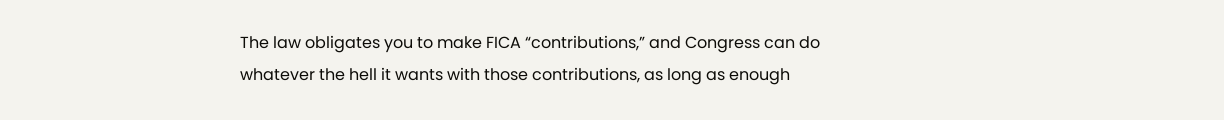The law obligates you to make FICA “contributions,” and Congress can do whatever the hell it wants with those contributions, as long as enough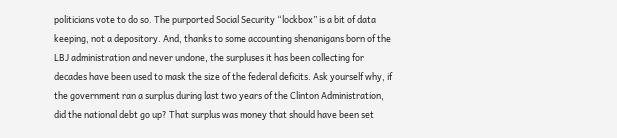politicians vote to do so. The purported Social Security “lockbox” is a bit of data keeping, not a depository. And, thanks to some accounting shenanigans born of the LBJ administration and never undone, the surpluses it has been collecting for decades have been used to mask the size of the federal deficits. Ask yourself why, if the government ran a surplus during last two years of the Clinton Administration, did the national debt go up? That surplus was money that should have been set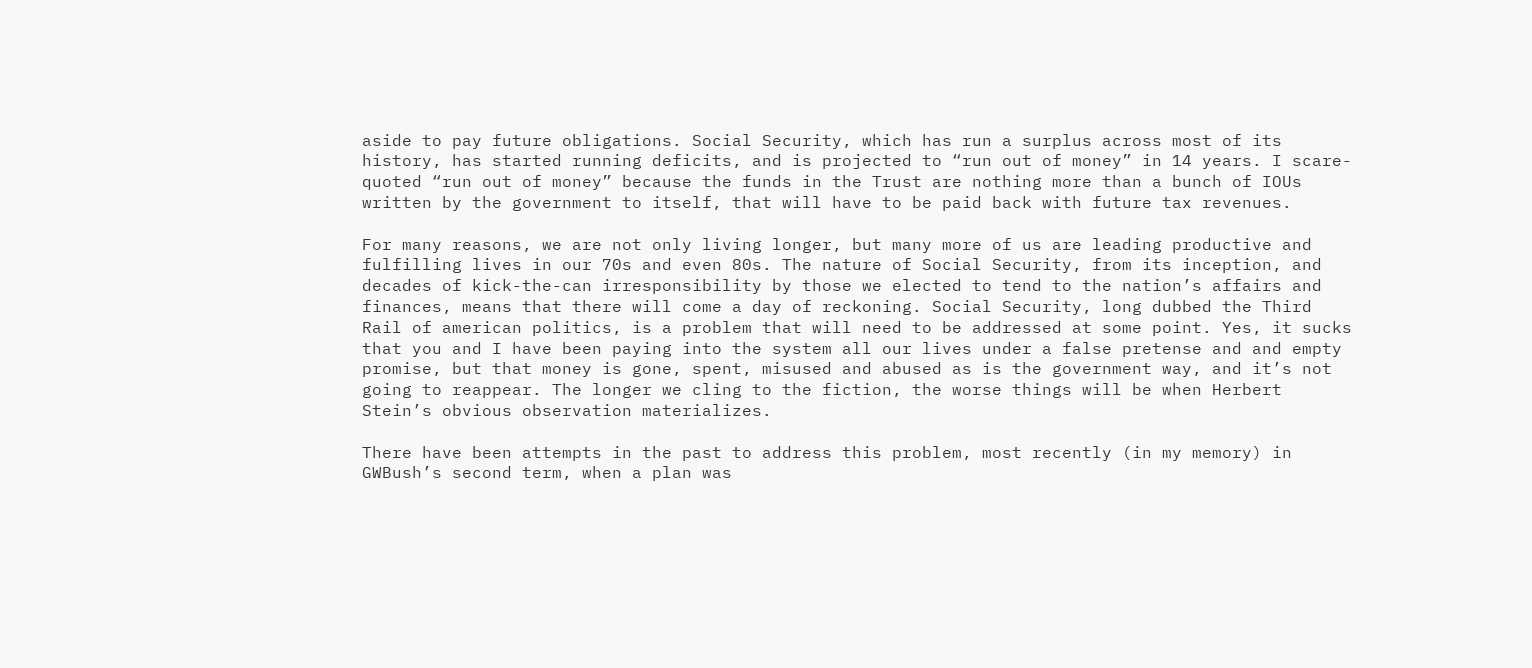aside to pay future obligations. Social Security, which has run a surplus across most of its history, has started running deficits, and is projected to “run out of money” in 14 years. I scare-quoted “run out of money” because the funds in the Trust are nothing more than a bunch of IOUs written by the government to itself, that will have to be paid back with future tax revenues.

For many reasons, we are not only living longer, but many more of us are leading productive and fulfilling lives in our 70s and even 80s. The nature of Social Security, from its inception, and decades of kick-the-can irresponsibility by those we elected to tend to the nation’s affairs and finances, means that there will come a day of reckoning. Social Security, long dubbed the Third Rail of american politics, is a problem that will need to be addressed at some point. Yes, it sucks that you and I have been paying into the system all our lives under a false pretense and and empty promise, but that money is gone, spent, misused and abused as is the government way, and it’s not going to reappear. The longer we cling to the fiction, the worse things will be when Herbert Stein’s obvious observation materializes.

There have been attempts in the past to address this problem, most recently (in my memory) in GWBush’s second term, when a plan was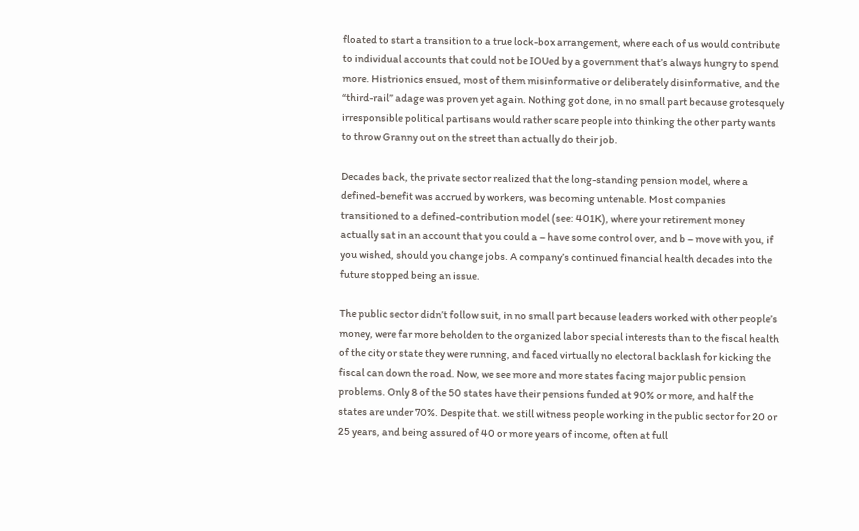floated to start a transition to a true lock-box arrangement, where each of us would contribute to individual accounts that could not be IOUed by a government that’s always hungry to spend more. Histrionics ensued, most of them misinformative or deliberately disinformative, and the “third-rail” adage was proven yet again. Nothing got done, in no small part because grotesquely irresponsible political partisans would rather scare people into thinking the other party wants to throw Granny out on the street than actually do their job.

Decades back, the private sector realized that the long-standing pension model, where a defined-benefit was accrued by workers, was becoming untenable. Most companies transitioned to a defined-contribution model (see: 401K), where your retirement money actually sat in an account that you could a – have some control over, and b – move with you, if you wished, should you change jobs. A company’s continued financial health decades into the future stopped being an issue.

The public sector didn’t follow suit, in no small part because leaders worked with other people’s money, were far more beholden to the organized labor special interests than to the fiscal health of the city or state they were running, and faced virtually no electoral backlash for kicking the fiscal can down the road. Now, we see more and more states facing major public pension problems. Only 8 of the 50 states have their pensions funded at 90% or more, and half the states are under 70%. Despite that. we still witness people working in the public sector for 20 or 25 years, and being assured of 40 or more years of income, often at full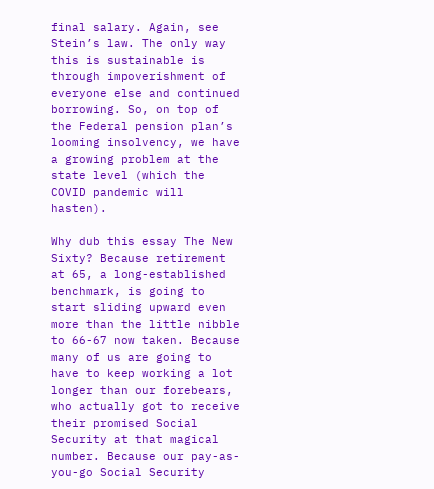final salary. Again, see Stein’s law. The only way this is sustainable is through impoverishment of everyone else and continued borrowing. So, on top of the Federal pension plan’s looming insolvency, we have a growing problem at the state level (which the COVID pandemic will hasten).

Why dub this essay The New Sixty? Because retirement at 65, a long-established benchmark, is going to start sliding upward even more than the little nibble to 66-67 now taken. Because many of us are going to have to keep working a lot longer than our forebears, who actually got to receive their promised Social Security at that magical number. Because our pay-as-you-go Social Security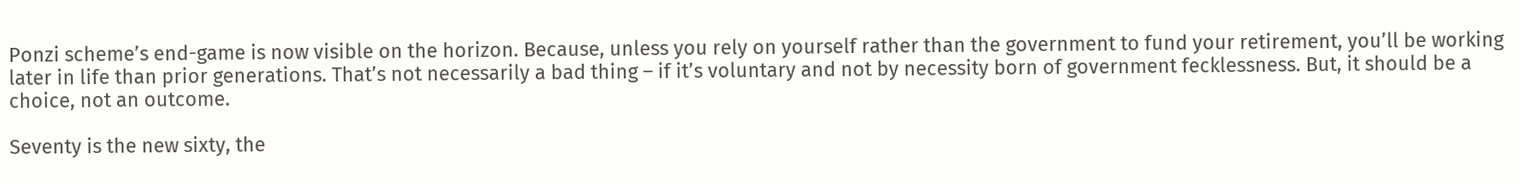Ponzi scheme’s end-game is now visible on the horizon. Because, unless you rely on yourself rather than the government to fund your retirement, you’ll be working later in life than prior generations. That’s not necessarily a bad thing – if it’s voluntary and not by necessity born of government fecklessness. But, it should be a choice, not an outcome.

Seventy is the new sixty, the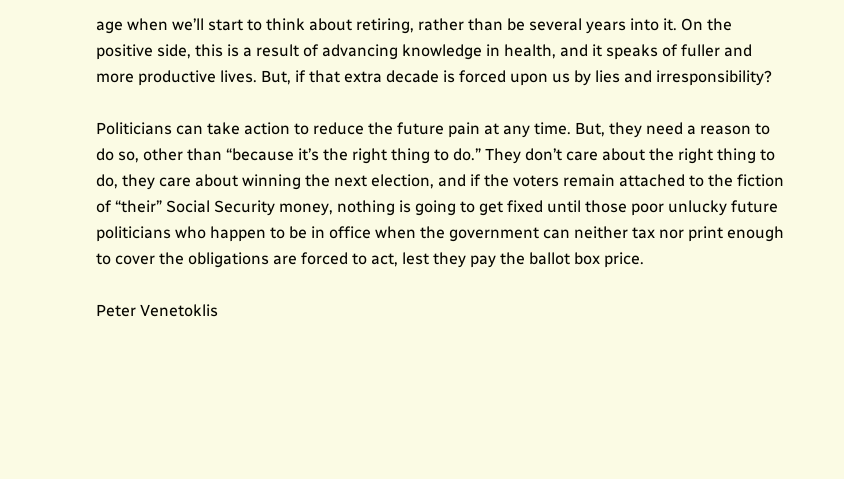age when we’ll start to think about retiring, rather than be several years into it. On the positive side, this is a result of advancing knowledge in health, and it speaks of fuller and more productive lives. But, if that extra decade is forced upon us by lies and irresponsibility?

Politicians can take action to reduce the future pain at any time. But, they need a reason to do so, other than “because it’s the right thing to do.” They don’t care about the right thing to do, they care about winning the next election, and if the voters remain attached to the fiction of “their” Social Security money, nothing is going to get fixed until those poor unlucky future politicians who happen to be in office when the government can neither tax nor print enough to cover the obligations are forced to act, lest they pay the ballot box price.

Peter Venetoklis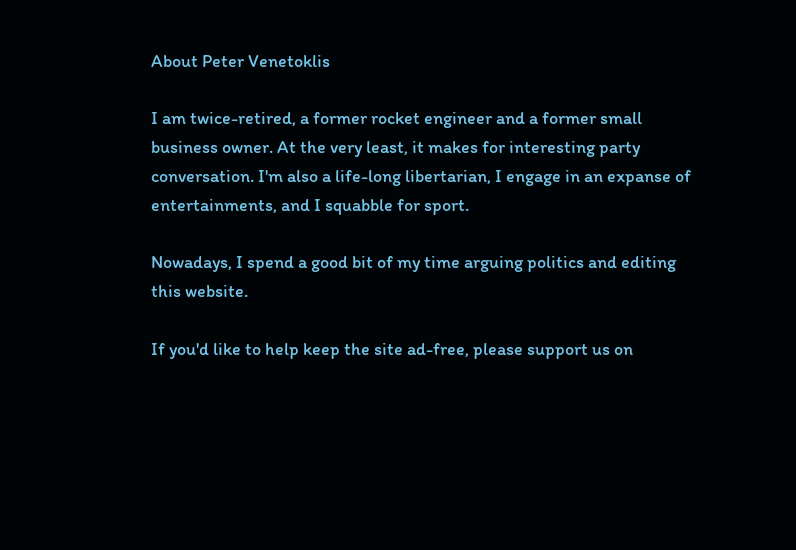About Peter Venetoklis

I am twice-retired, a former rocket engineer and a former small business owner. At the very least, it makes for interesting party conversation. I'm also a life-long libertarian, I engage in an expanse of entertainments, and I squabble for sport.

Nowadays, I spend a good bit of my time arguing politics and editing this website.

If you'd like to help keep the site ad-free, please support us on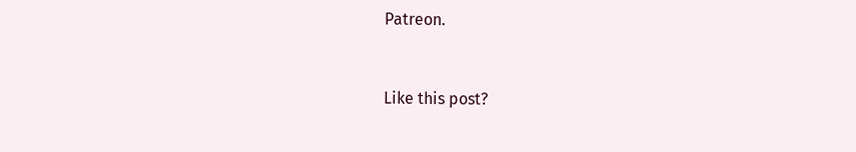Patreon.


Like this post?